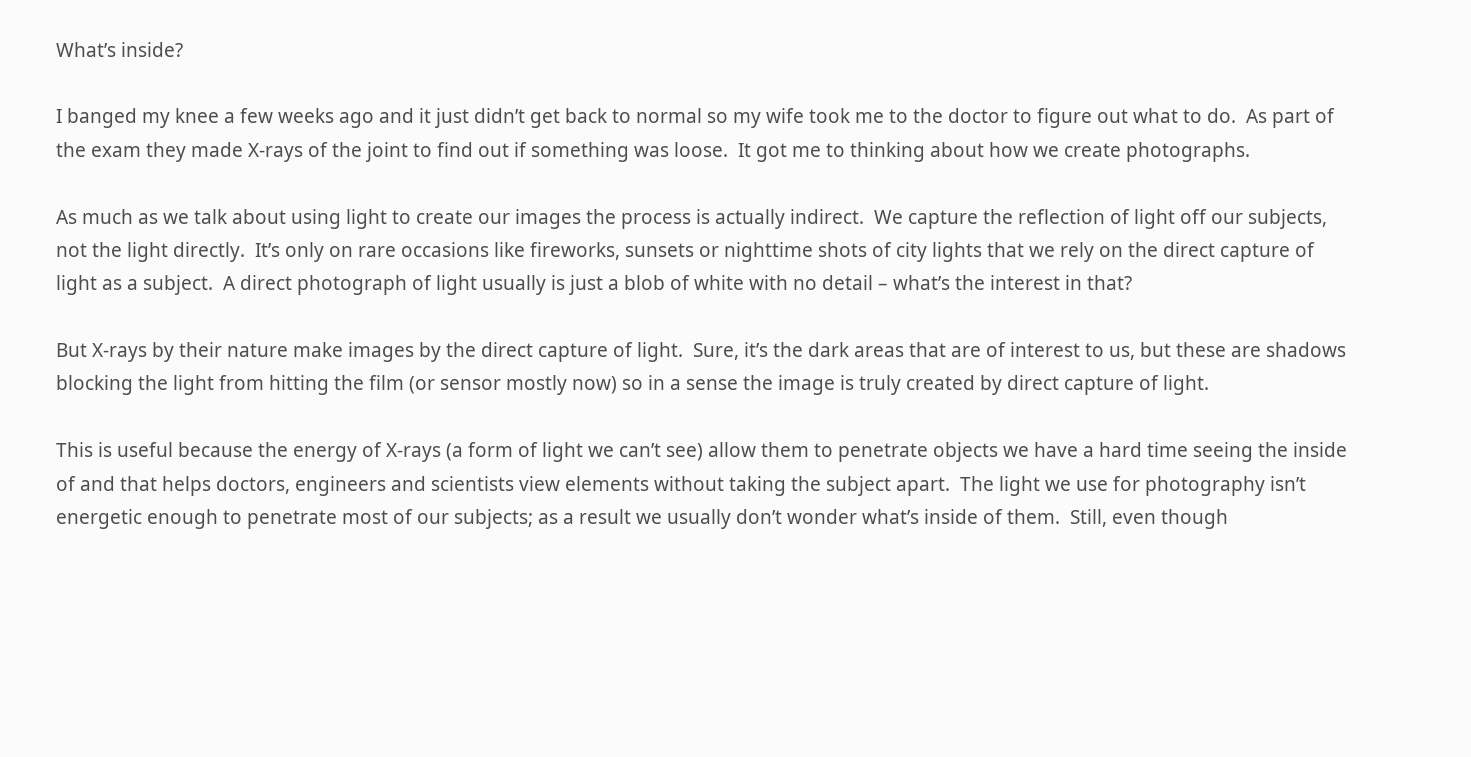What’s inside?

I banged my knee a few weeks ago and it just didn’t get back to normal so my wife took me to the doctor to figure out what to do.  As part of the exam they made X-rays of the joint to find out if something was loose.  It got me to thinking about how we create photographs.

As much as we talk about using light to create our images the process is actually indirect.  We capture the reflection of light off our subjects, not the light directly.  It’s only on rare occasions like fireworks, sunsets or nighttime shots of city lights that we rely on the direct capture of light as a subject.  A direct photograph of light usually is just a blob of white with no detail – what’s the interest in that?

But X-rays by their nature make images by the direct capture of light.  Sure, it’s the dark areas that are of interest to us, but these are shadows blocking the light from hitting the film (or sensor mostly now) so in a sense the image is truly created by direct capture of light.

This is useful because the energy of X-rays (a form of light we can’t see) allow them to penetrate objects we have a hard time seeing the inside of and that helps doctors, engineers and scientists view elements without taking the subject apart.  The light we use for photography isn’t energetic enough to penetrate most of our subjects; as a result we usually don’t wonder what’s inside of them.  Still, even though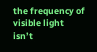the frequency of visible light isn’t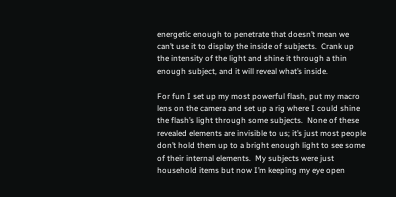energetic enough to penetrate that doesn’t mean we can’t use it to display the inside of subjects.  Crank up the intensity of the light and shine it through a thin enough subject, and it will reveal what’s inside.

For fun I set up my most powerful flash, put my macro lens on the camera and set up a rig where I could shine the flash’s light through some subjects.  None of these revealed elements are invisible to us; it’s just most people don’t hold them up to a bright enough light to see some of their internal elements.  My subjects were just household items but now I’m keeping my eye open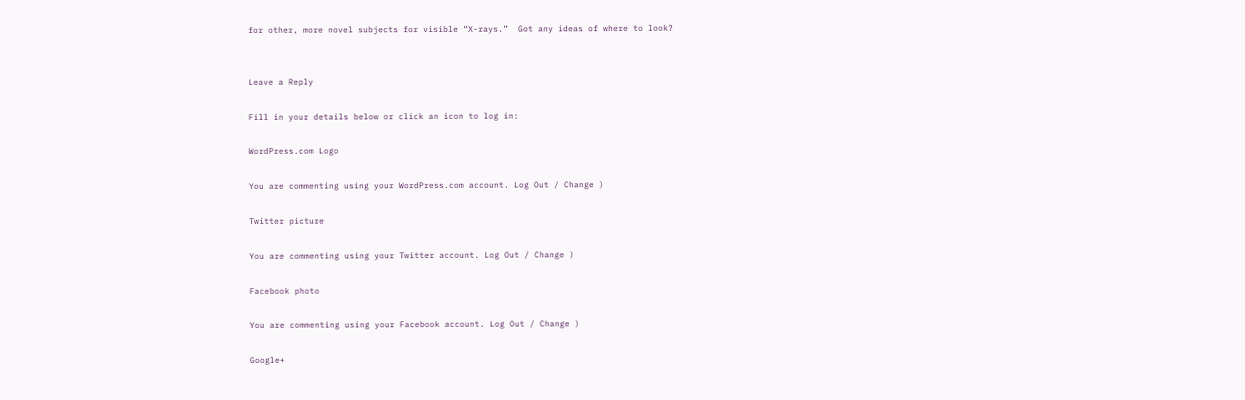for other, more novel subjects for visible “X-rays.”  Got any ideas of where to look?


Leave a Reply

Fill in your details below or click an icon to log in:

WordPress.com Logo

You are commenting using your WordPress.com account. Log Out / Change )

Twitter picture

You are commenting using your Twitter account. Log Out / Change )

Facebook photo

You are commenting using your Facebook account. Log Out / Change )

Google+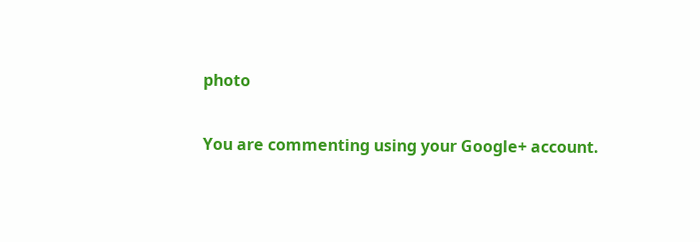photo

You are commenting using your Google+ account.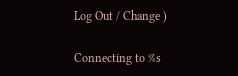Log Out / Change )

Connecting to %s